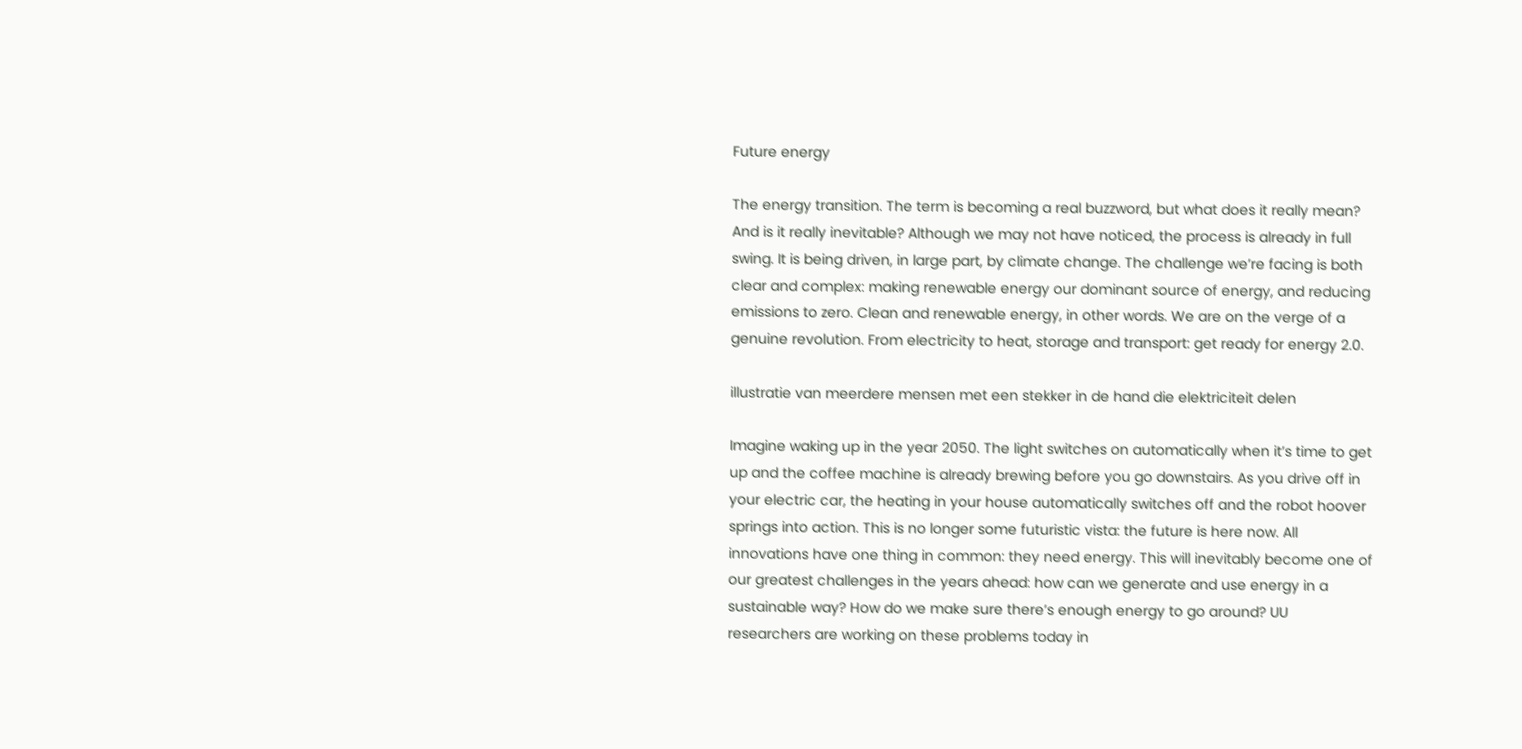Future energy

The energy transition. The term is becoming a real buzzword, but what does it really mean? And is it really inevitable? Although we may not have noticed, the process is already in full swing. It is being driven, in large part, by climate change. The challenge we’re facing is both clear and complex: making renewable energy our dominant source of energy, and reducing emissions to zero. Clean and renewable energy, in other words. We are on the verge of a genuine revolution. From electricity to heat, storage and transport: get ready for energy 2.0.

illustratie van meerdere mensen met een stekker in de hand die elektriciteit delen

Imagine waking up in the year 2050. The light switches on automatically when it’s time to get up and the coffee machine is already brewing before you go downstairs. As you drive off in your electric car, the heating in your house automatically switches off and the robot hoover springs into action. This is no longer some futuristic vista: the future is here now. All innovations have one thing in common: they need energy. This will inevitably become one of our greatest challenges in the years ahead: how can we generate and use energy in a sustainable way? How do we make sure there’s enough energy to go around? UU researchers are working on these problems today in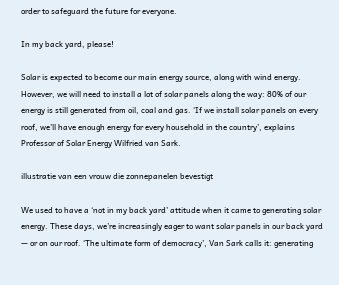order to safeguard the future for everyone.

In my back yard, please!

Solar is expected to become our main energy source, along with wind energy. However, we will need to install a lot of solar panels along the way: 80% of our energy is still generated from oil, coal and gas. ‘If we install solar panels on every roof, we’ll have enough energy for every household in the country’, explains Professor of Solar Energy Wilfried van Sark.

illustratie van een vrouw die zonnepanelen bevestigt

We used to have a ‘not in my back yard’ attitude when it came to generating solar energy. These days, we’re increasingly eager to want solar panels in our back yard — or on our roof. ‘The ultimate form of democracy’, Van Sark calls it: generating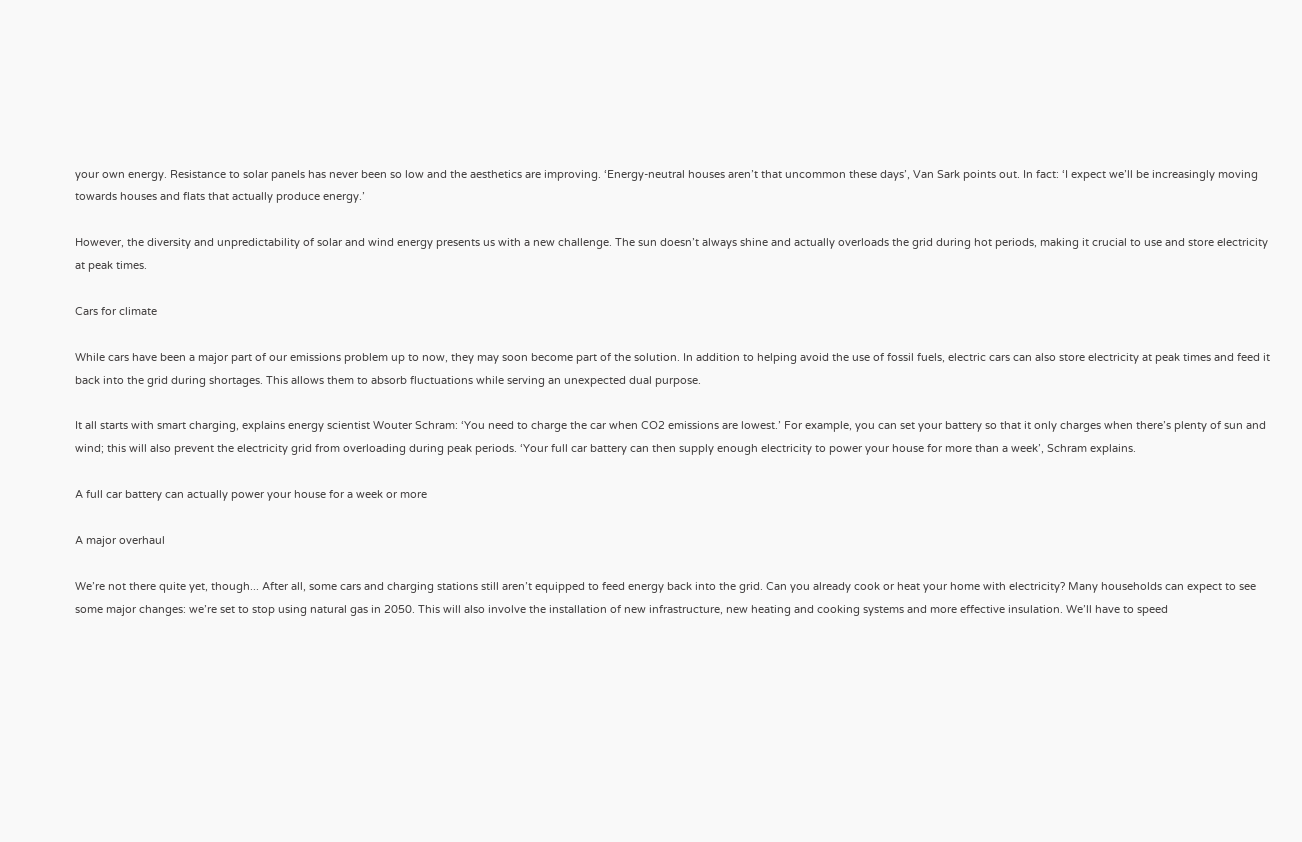your own energy. Resistance to solar panels has never been so low and the aesthetics are improving. ‘Energy-neutral houses aren’t that uncommon these days’, Van Sark points out. In fact: ‘I expect we’ll be increasingly moving towards houses and flats that actually produce energy.’

However, the diversity and unpredictability of solar and wind energy presents us with a new challenge. The sun doesn’t always shine and actually overloads the grid during hot periods, making it crucial to use and store electricity at peak times.

Cars for climate

While cars have been a major part of our emissions problem up to now, they may soon become part of the solution. In addition to helping avoid the use of fossil fuels, electric cars can also store electricity at peak times and feed it back into the grid during shortages. This allows them to absorb fluctuations while serving an unexpected dual purpose.

It all starts with smart charging, explains energy scientist Wouter Schram: ‘You need to charge the car when CO2 emissions are lowest.’ For example, you can set your battery so that it only charges when there’s plenty of sun and wind; this will also prevent the electricity grid from overloading during peak periods. ‘Your full car battery can then supply enough electricity to power your house for more than a week’, Schram explains.

A full car battery can actually power your house for a week or more

A major overhaul

We’re not there quite yet, though... After all, some cars and charging stations still aren’t equipped to feed energy back into the grid. Can you already cook or heat your home with electricity? Many households can expect to see some major changes: we’re set to stop using natural gas in 2050. This will also involve the installation of new infrastructure, new heating and cooking systems and more effective insulation. We’ll have to speed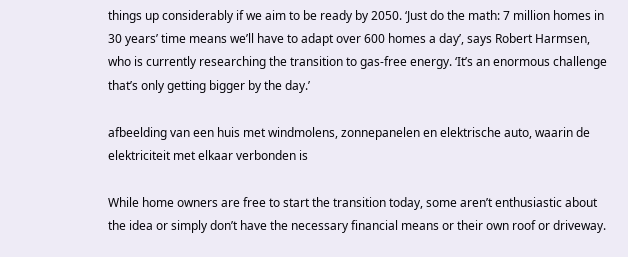things up considerably if we aim to be ready by 2050. ‘Just do the math: 7 million homes in 30 years’ time means we’ll have to adapt over 600 homes a day’, says Robert Harmsen, who is currently researching the transition to gas-free energy. ‘It’s an enormous challenge that’s only getting bigger by the day.’

afbeelding van een huis met windmolens, zonnepanelen en elektrische auto, waarin de elektriciteit met elkaar verbonden is

While home owners are free to start the transition today, some aren’t enthusiastic about the idea or simply don’t have the necessary financial means or their own roof or driveway.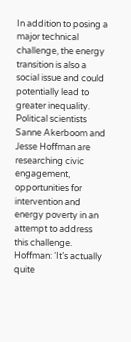In addition to posing a major technical challenge, the energy transition is also a social issue and could potentially lead to greater inequality. Political scientists Sanne Akerboom and Jesse Hoffman are researching civic engagement, opportunities for intervention and energy poverty in an attempt to address this challenge. Hoffman: ‘It’s actually quite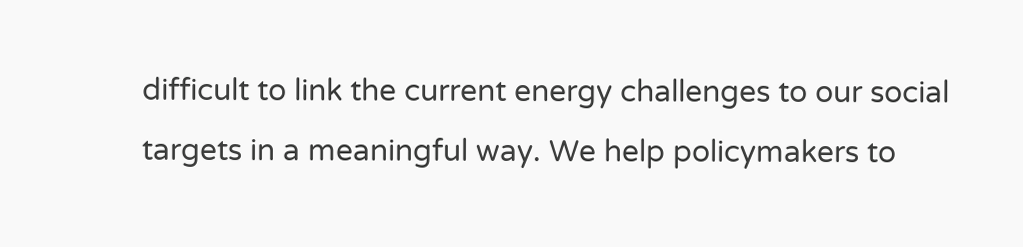difficult to link the current energy challenges to our social targets in a meaningful way. We help policymakers to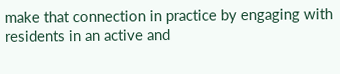make that connection in practice by engaging with residents in an active and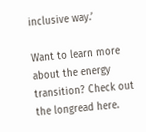inclusive way.’

Want to learn more about the energy transition? Check out the longread here.